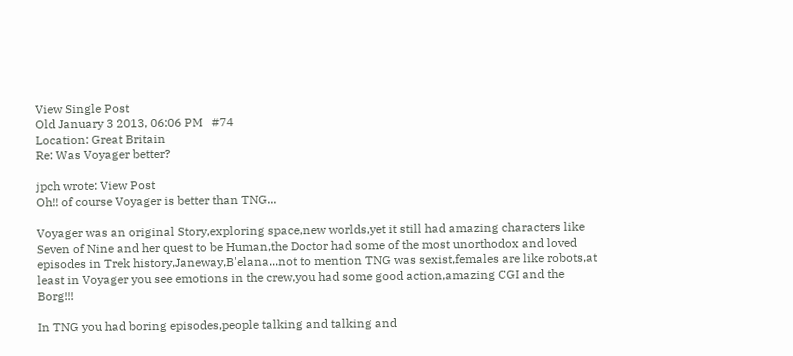View Single Post
Old January 3 2013, 06:06 PM   #74
Location: Great Britain
Re: Was Voyager better?

jpch wrote: View Post
Oh!! of course Voyager is better than TNG...

Voyager was an original Story,exploring space,new worlds,yet it still had amazing characters like Seven of Nine and her quest to be Human,the Doctor had some of the most unorthodox and loved episodes in Trek history,Janeway,B'elana...not to mention TNG was sexist,females are like robots,at least in Voyager you see emotions in the crew,you had some good action,amazing CGI and the Borg!!!

In TNG you had boring episodes,people talking and talking and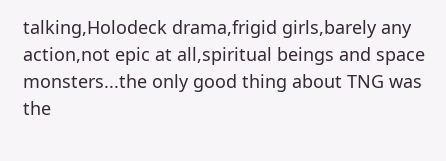talking,Holodeck drama,frigid girls,barely any action,not epic at all,spiritual beings and space monsters...the only good thing about TNG was the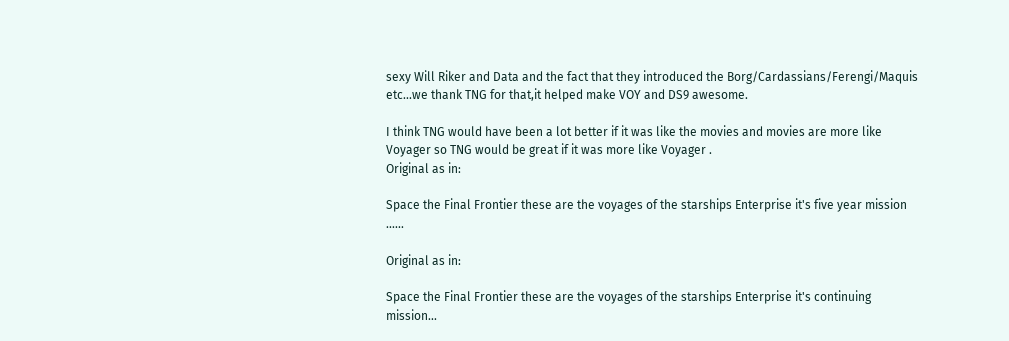sexy Will Riker and Data and the fact that they introduced the Borg/Cardassians/Ferengi/Maquis etc...we thank TNG for that,it helped make VOY and DS9 awesome.

I think TNG would have been a lot better if it was like the movies and movies are more like Voyager so TNG would be great if it was more like Voyager .
Original as in:

Space the Final Frontier these are the voyages of the starships Enterprise it's five year mission ......

Original as in:

Space the Final Frontier these are the voyages of the starships Enterprise it's continuing mission...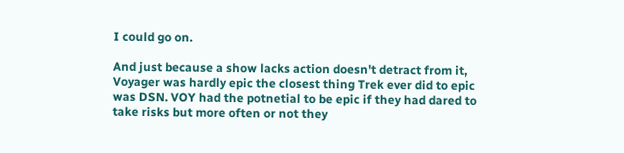I could go on.

And just because a show lacks action doesn't detract from it, Voyager was hardly epic the closest thing Trek ever did to epic was DSN. VOY had the potnetial to be epic if they had dared to take risks but more often or not they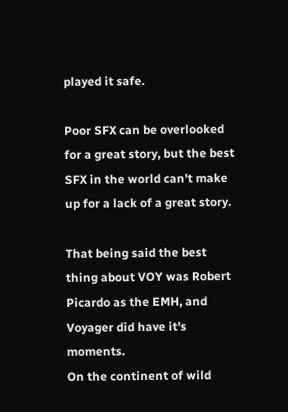played it safe.

Poor SFX can be overlooked for a great story, but the best SFX in the world can't make up for a lack of a great story.

That being said the best thing about VOY was Robert Picardo as the EMH, and Voyager did have it's moments.
On the continent of wild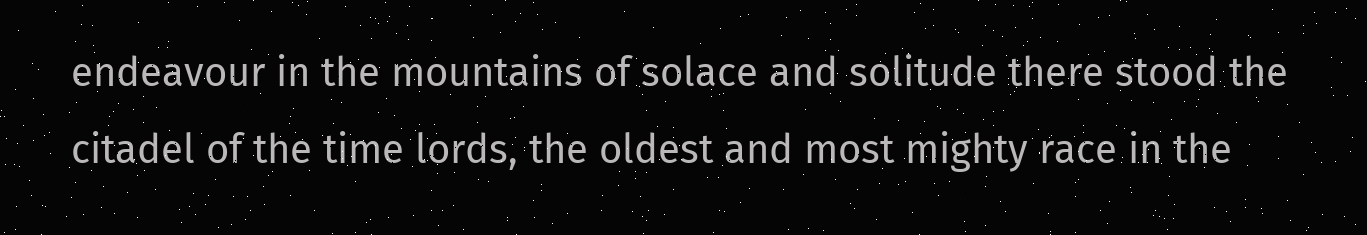endeavour in the mountains of solace and solitude there stood the citadel of the time lords, the oldest and most mighty race in the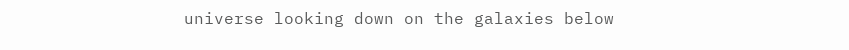universe looking down on the galaxies below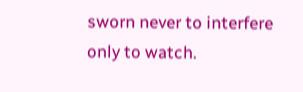sworn never to interfere only to watch.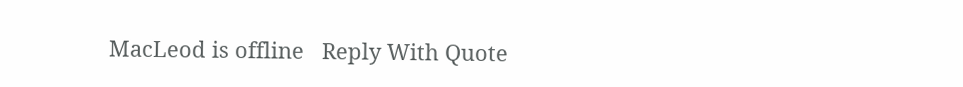MacLeod is offline   Reply With Quote